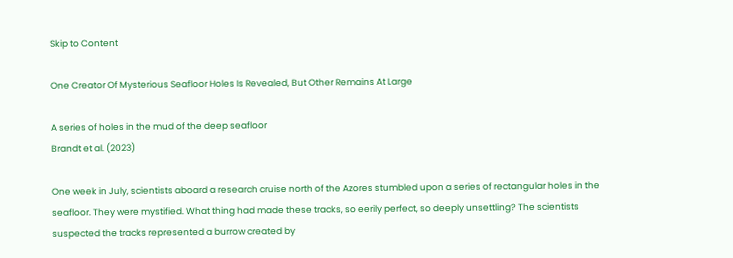Skip to Content

One Creator Of Mysterious Seafloor Holes Is Revealed, But Other Remains At Large

A series of holes in the mud of the deep seafloor
Brandt et al. (2023)

One week in July, scientists aboard a research cruise north of the Azores stumbled upon a series of rectangular holes in the seafloor. They were mystified. What thing had made these tracks, so eerily perfect, so deeply unsettling? The scientists suspected the tracks represented a burrow created by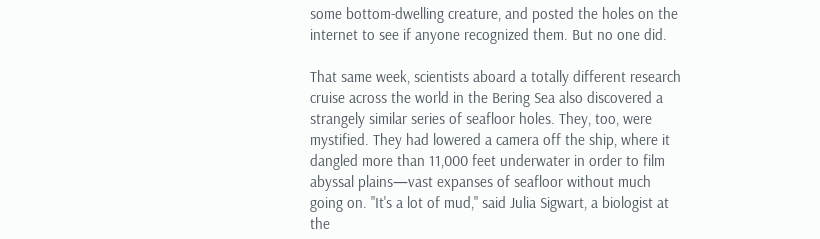some bottom-dwelling creature, and posted the holes on the internet to see if anyone recognized them. But no one did.

That same week, scientists aboard a totally different research cruise across the world in the Bering Sea also discovered a strangely similar series of seafloor holes. They, too, were mystified. They had lowered a camera off the ship, where it dangled more than 11,000 feet underwater in order to film abyssal plains—vast expanses of seafloor without much going on. "It's a lot of mud," said Julia Sigwart, a biologist at the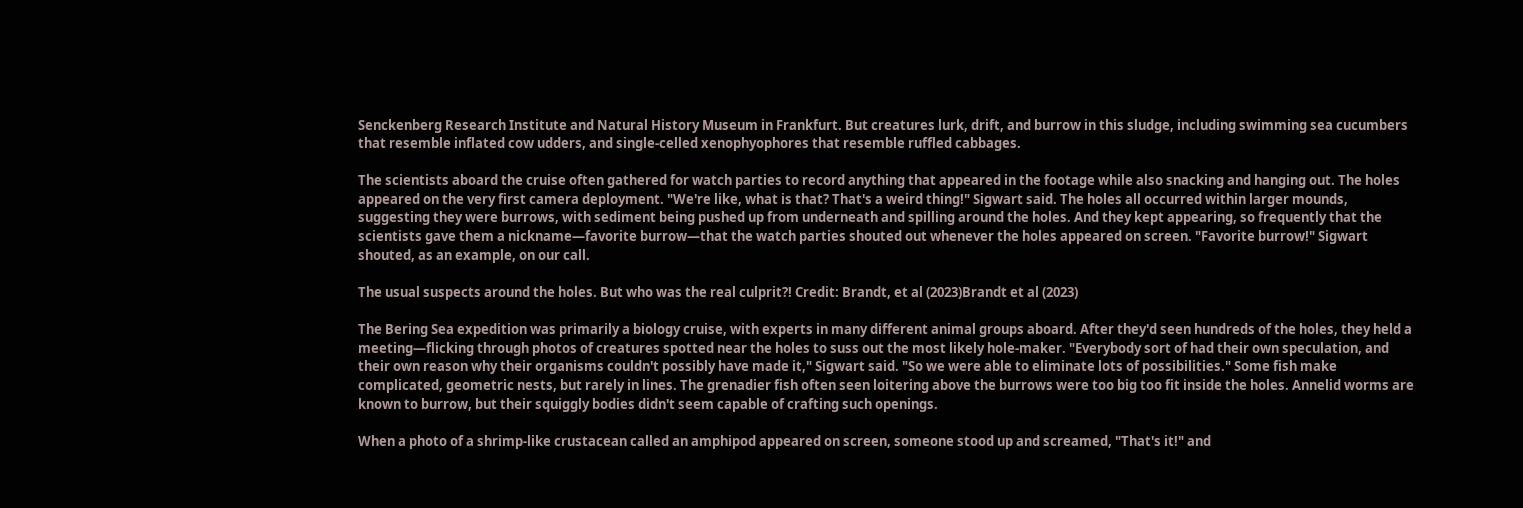Senckenberg Research Institute and Natural History Museum in Frankfurt. But creatures lurk, drift, and burrow in this sludge, including swimming sea cucumbers that resemble inflated cow udders, and single-celled xenophyophores that resemble ruffled cabbages.

The scientists aboard the cruise often gathered for watch parties to record anything that appeared in the footage while also snacking and hanging out. The holes appeared on the very first camera deployment. "We're like, what is that? That's a weird thing!" Sigwart said. The holes all occurred within larger mounds, suggesting they were burrows, with sediment being pushed up from underneath and spilling around the holes. And they kept appearing, so frequently that the scientists gave them a nickname—favorite burrow—that the watch parties shouted out whenever the holes appeared on screen. "Favorite burrow!" Sigwart shouted, as an example, on our call.

The usual suspects around the holes. But who was the real culprit?! Credit: Brandt, et al (2023)Brandt et al (2023)

The Bering Sea expedition was primarily a biology cruise, with experts in many different animal groups aboard. After they'd seen hundreds of the holes, they held a meeting—flicking through photos of creatures spotted near the holes to suss out the most likely hole-maker. "Everybody sort of had their own speculation, and their own reason why their organisms couldn't possibly have made it," Sigwart said. "So we were able to eliminate lots of possibilities." Some fish make complicated, geometric nests, but rarely in lines. The grenadier fish often seen loitering above the burrows were too big too fit inside the holes. Annelid worms are known to burrow, but their squiggly bodies didn't seem capable of crafting such openings.

When a photo of a shrimp-like crustacean called an amphipod appeared on screen, someone stood up and screamed, "That's it!" and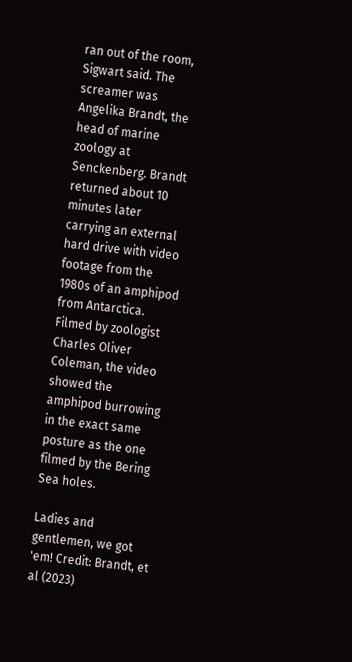ran out of the room, Sigwart said. The screamer was Angelika Brandt, the head of marine zoology at Senckenberg. Brandt returned about 10 minutes later carrying an external hard drive with video footage from the 1980s of an amphipod from Antarctica. Filmed by zoologist Charles Oliver Coleman, the video showed the amphipod burrowing in the exact same posture as the one filmed by the Bering Sea holes.

Ladies and gentlemen, we got 'em! Credit: Brandt, et al (2023)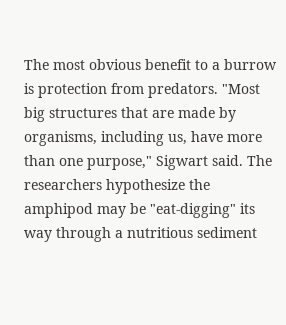The most obvious benefit to a burrow is protection from predators. "Most big structures that are made by organisms, including us, have more than one purpose," Sigwart said. The researchers hypothesize the amphipod may be "eat-digging" its way through a nutritious sediment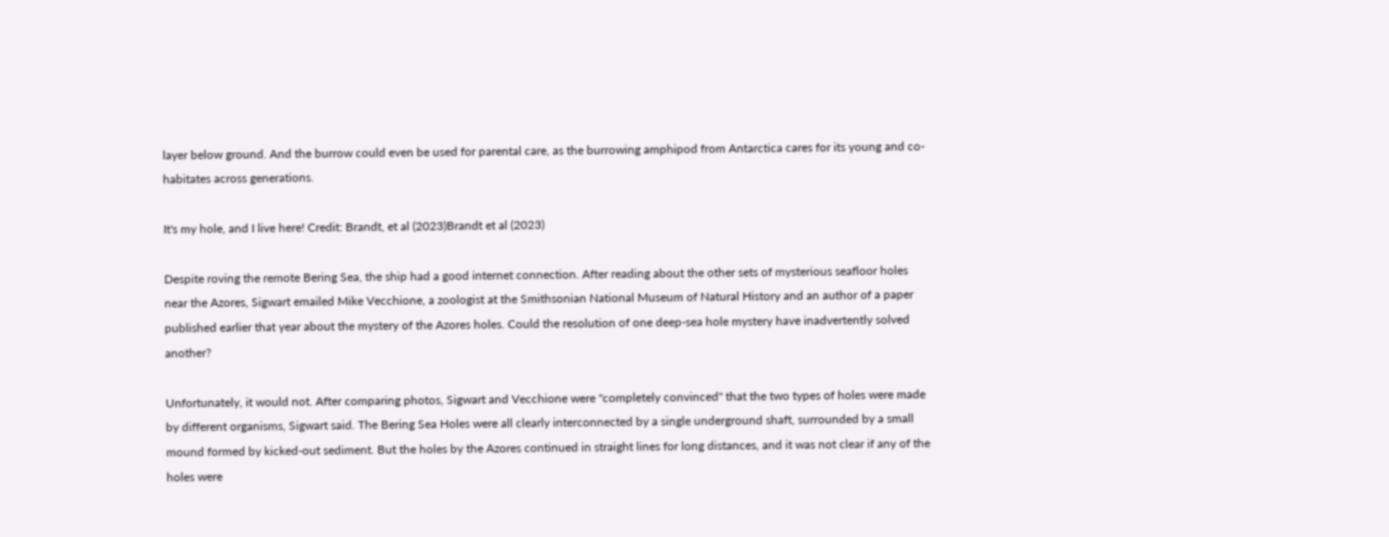layer below ground. And the burrow could even be used for parental care, as the burrowing amphipod from Antarctica cares for its young and co-habitates across generations.

It's my hole, and I live here! Credit: Brandt, et al (2023)Brandt et al (2023)

Despite roving the remote Bering Sea, the ship had a good internet connection. After reading about the other sets of mysterious seafloor holes near the Azores, Sigwart emailed Mike Vecchione, a zoologist at the Smithsonian National Museum of Natural History and an author of a paper published earlier that year about the mystery of the Azores holes. Could the resolution of one deep-sea hole mystery have inadvertently solved another?

Unfortunately, it would not. After comparing photos, Sigwart and Vecchione were "completely convinced" that the two types of holes were made by different organisms, Sigwart said. The Bering Sea Holes were all clearly interconnected by a single underground shaft, surrounded by a small mound formed by kicked-out sediment. But the holes by the Azores continued in straight lines for long distances, and it was not clear if any of the holes were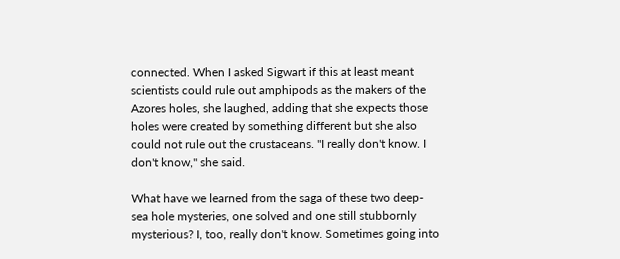connected. When I asked Sigwart if this at least meant scientists could rule out amphipods as the makers of the Azores holes, she laughed, adding that she expects those holes were created by something different but she also could not rule out the crustaceans. "I really don't know. I don't know," she said.

What have we learned from the saga of these two deep-sea hole mysteries, one solved and one still stubbornly mysterious? I, too, really don't know. Sometimes going into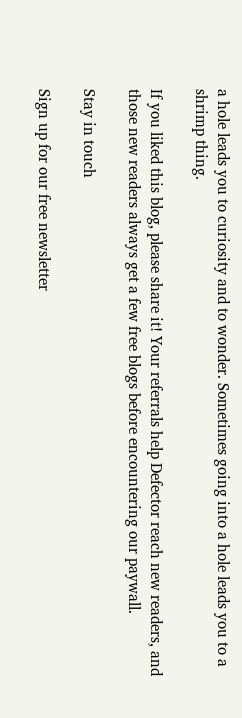a hole leads you to curiosity and to wonder. Sometimes going into a hole leads you to a shrimp thing.

If you liked this blog, please share it! Your referrals help Defector reach new readers, and those new readers always get a few free blogs before encountering our paywall.

Stay in touch

Sign up for our free newsletter